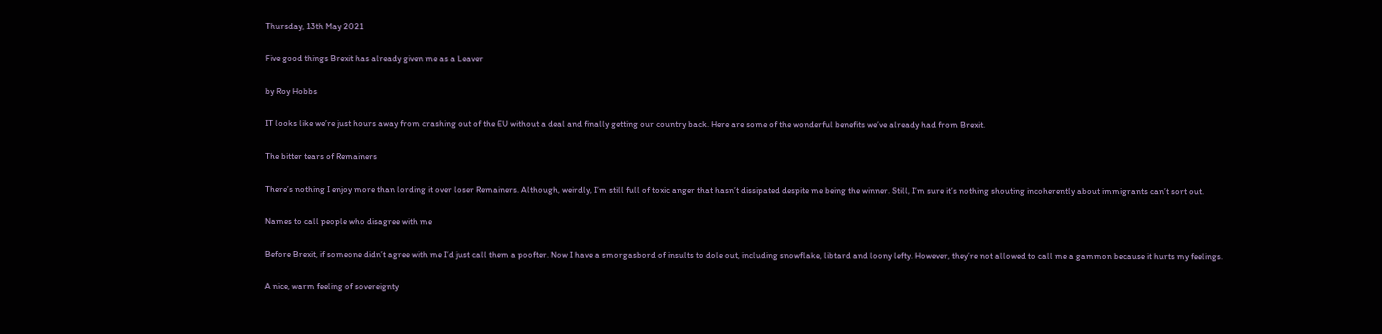Thursday, 13th May 2021

Five good things Brexit has already given me as a Leaver

by Roy Hobbs

IT looks like we’re just hours away from crashing out of the EU without a deal and finally getting our country back. Here are some of the wonderful benefits we’ve already had from Brexit.

The bitter tears of Remainers

There’s nothing I enjoy more than lording it over loser Remainers. Although, weirdly, I’m still full of toxic anger that hasn’t dissipated despite me being the winner. Still, I’m sure it’s nothing shouting incoherently about immigrants can’t sort out.

Names to call people who disagree with me

Before Brexit, if someone didn’t agree with me I’d just call them a poofter. Now I have a smorgasbord of insults to dole out, including snowflake, libtard and loony lefty. However, they’re not allowed to call me a gammon because it hurts my feelings.

A nice, warm feeling of sovereignty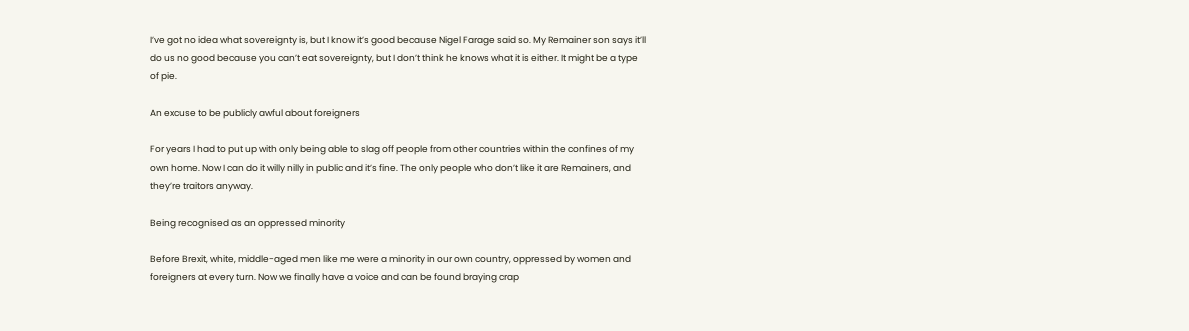I’ve got no idea what sovereignty is, but I know it’s good because Nigel Farage said so. My Remainer son says it’ll do us no good because you can’t eat sovereignty, but I don’t think he knows what it is either. It might be a type of pie.

An excuse to be publicly awful about foreigners

For years I had to put up with only being able to slag off people from other countries within the confines of my own home. Now I can do it willy nilly in public and it’s fine. The only people who don’t like it are Remainers, and they’re traitors anyway.

Being recognised as an oppressed minority

Before Brexit, white, middle-aged men like me were a minority in our own country, oppressed by women and foreigners at every turn. Now we finally have a voice and can be found braying crap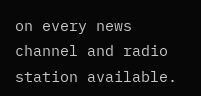on every news channel and radio station available.